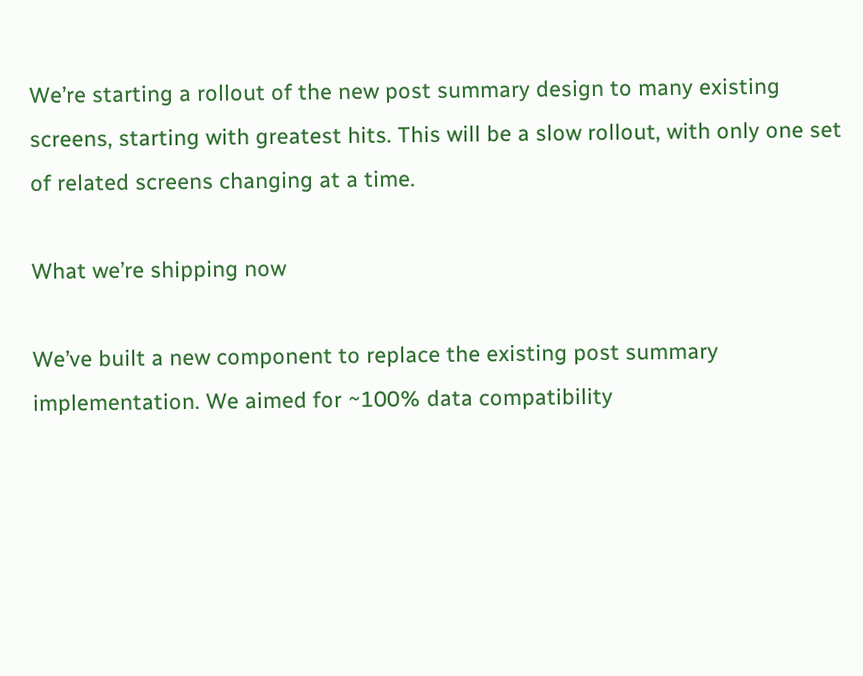We’re starting a rollout of the new post summary design to many existing screens, starting with greatest hits. This will be a slow rollout, with only one set of related screens changing at a time.

What we’re shipping now

We’ve built a new component to replace the existing post summary implementation. We aimed for ~100% data compatibility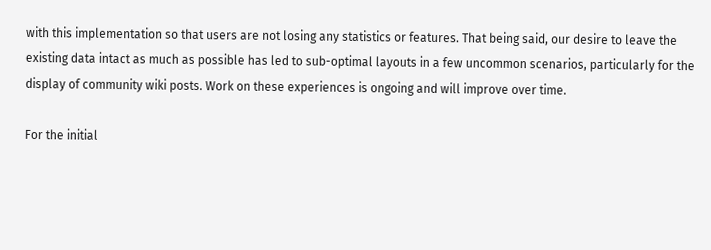with this implementation so that users are not losing any statistics or features. That being said, our desire to leave the existing data intact as much as possible has led to sub-optimal layouts in a few uncommon scenarios, particularly for the display of community wiki posts. Work on these experiences is ongoing and will improve over time.

For the initial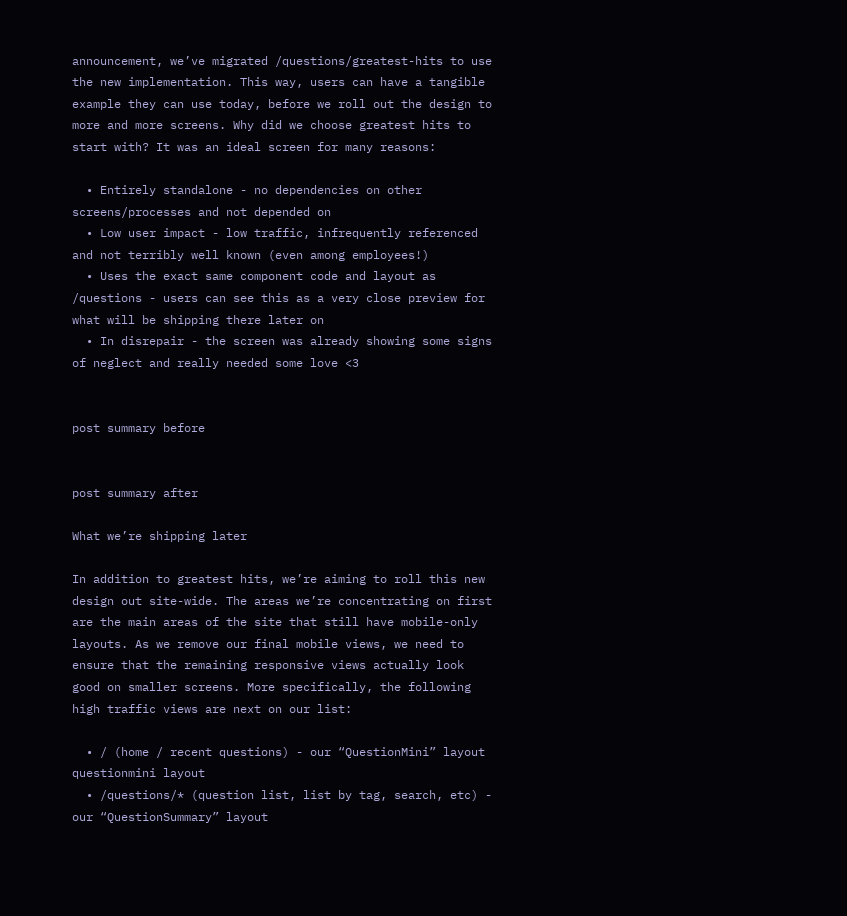announcement, we’ve migrated /questions/greatest-hits to use the new implementation. This way, users can have a tangible example they can use today, before we roll out the design to more and more screens. Why did we choose greatest hits to start with? It was an ideal screen for many reasons:

  • Entirely standalone - no dependencies on other screens/processes and not depended on
  • Low user impact - low traffic, infrequently referenced and not terribly well known (even among employees!)
  • Uses the exact same component code and layout as /questions - users can see this as a very close preview for what will be shipping there later on
  • In disrepair - the screen was already showing some signs of neglect and really needed some love <3


post summary before


post summary after

What we’re shipping later

In addition to greatest hits, we’re aiming to roll this new design out site-wide. The areas we’re concentrating on first are the main areas of the site that still have mobile-only layouts. As we remove our final mobile views, we need to ensure that the remaining responsive views actually look good on smaller screens. More specifically, the following high traffic views are next on our list:

  • / (home / recent questions) - our “QuestionMini” layout questionmini layout
  • /questions/* (question list, list by tag, search, etc) - our “QuestionSummary” layout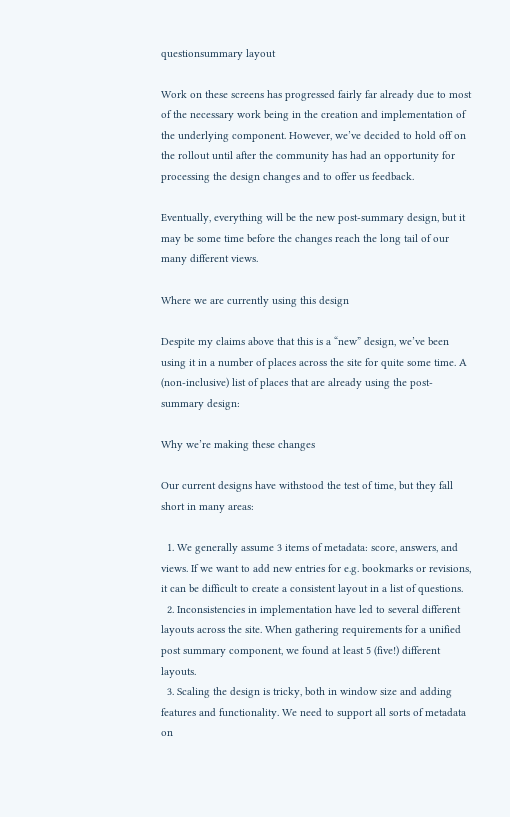questionsummary layout

Work on these screens has progressed fairly far already due to most of the necessary work being in the creation and implementation of the underlying component. However, we’ve decided to hold off on the rollout until after the community has had an opportunity for processing the design changes and to offer us feedback.

Eventually, everything will be the new post-summary design, but it may be some time before the changes reach the long tail of our many different views.

Where we are currently using this design

Despite my claims above that this is a “new” design, we’ve been using it in a number of places across the site for quite some time. A (non-inclusive) list of places that are already using the post-summary design:

Why we’re making these changes

Our current designs have withstood the test of time, but they fall short in many areas:

  1. We generally assume 3 items of metadata: score, answers, and views. If we want to add new entries for e.g. bookmarks or revisions, it can be difficult to create a consistent layout in a list of questions.
  2. Inconsistencies in implementation have led to several different layouts across the site. When gathering requirements for a unified post summary component, we found at least 5 (five!) different layouts.
  3. Scaling the design is tricky, both in window size and adding features and functionality. We need to support all sorts of metadata on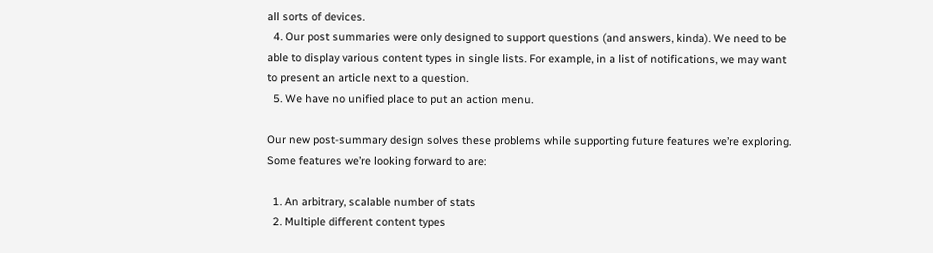all sorts of devices.
  4. Our post summaries were only designed to support questions (and answers, kinda). We need to be able to display various content types in single lists. For example, in a list of notifications, we may want to present an article next to a question.
  5. We have no unified place to put an action menu.

Our new post-summary design solves these problems while supporting future features we’re exploring. Some features we’re looking forward to are:

  1. An arbitrary, scalable number of stats
  2. Multiple different content types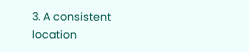3. A consistent location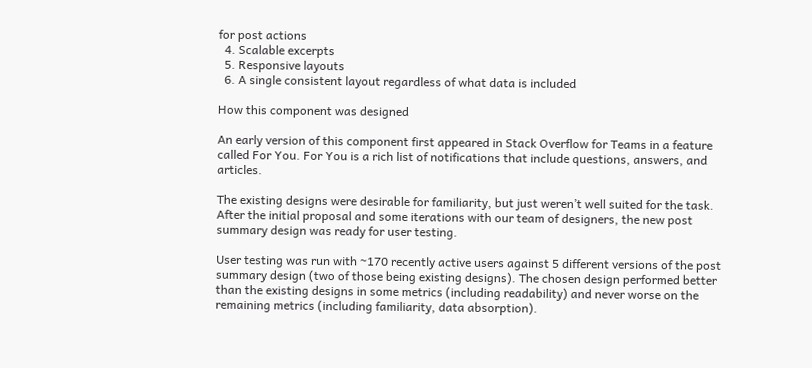for post actions
  4. Scalable excerpts
  5. Responsive layouts
  6. A single consistent layout regardless of what data is included

How this component was designed

An early version of this component first appeared in Stack Overflow for Teams in a feature called For You. For You is a rich list of notifications that include questions, answers, and articles.

The existing designs were desirable for familiarity, but just weren’t well suited for the task. After the initial proposal and some iterations with our team of designers, the new post summary design was ready for user testing.

User testing was run with ~170 recently active users against 5 different versions of the post summary design (two of those being existing designs). The chosen design performed better than the existing designs in some metrics (including readability) and never worse on the remaining metrics (including familiarity, data absorption).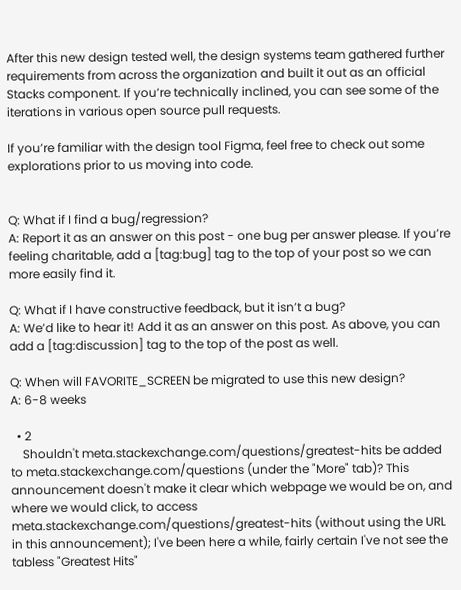After this new design tested well, the design systems team gathered further requirements from across the organization and built it out as an official Stacks component. If you’re technically inclined, you can see some of the iterations in various open source pull requests.

If you’re familiar with the design tool Figma, feel free to check out some explorations prior to us moving into code.


Q: What if I find a bug/regression?
A: Report it as an answer on this post - one bug per answer please. If you’re feeling charitable, add a [tag:bug] tag to the top of your post so we can more easily find it.

Q: What if I have constructive feedback, but it isn’t a bug?
A: We’d like to hear it! Add it as an answer on this post. As above, you can add a [tag:discussion] tag to the top of the post as well.

Q: When will FAVORITE_SCREEN be migrated to use this new design?
A: 6-8 weeks

  • 2
    Shouldn't meta.stackexchange.com/questions/greatest-hits be added to meta.stackexchange.com/questions (under the "More" tab)? This announcement doesn't make it clear which webpage we would be on, and where we would click, to access meta.stackexchange.com/questions/greatest-hits (without using the URL in this announcement); I've been here a while, fairly certain I've not see the tabless "Greatest Hits"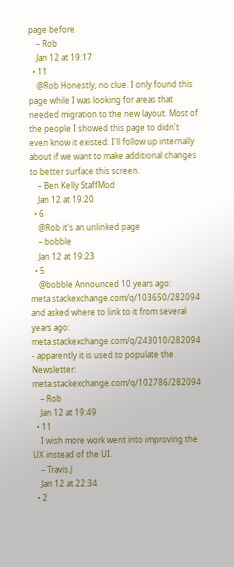page before.
    – Rob
    Jan 12 at 19:17
  • 11
    @Rob Honestly, no clue. I only found this page while I was looking for areas that needed migration to the new layout. Most of the people I showed this page to didn't even know it existed. I'll follow up internally about if we want to make additional changes to better surface this screen.
    – Ben Kelly StaffMod
    Jan 12 at 19:20
  • 6
    @Rob it's an unlinked page
    – bobble
    Jan 12 at 19:23
  • 5
    @bobble Announced 10 years ago: meta.stackexchange.com/q/103650/282094 and asked where to link to it from several years ago: meta.stackexchange.com/q/243010/282094 - apparently it is used to populate the Newsletter: meta.stackexchange.com/q/102786/282094
    – Rob
    Jan 12 at 19:49
  • 11
    I wish more work went into improving the UX instead of the UI.
    – Travis J
    Jan 12 at 22:34
  • 2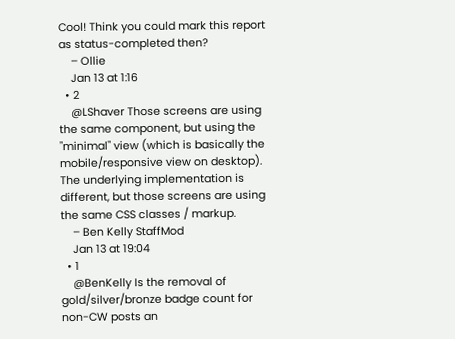Cool! Think you could mark this report as status-completed then?
    – Ollie
    Jan 13 at 1:16
  • 2
    @LShaver Those screens are using the same component, but using the "minimal" view (which is basically the mobile/responsive view on desktop). The underlying implementation is different, but those screens are using the same CSS classes / markup.
    – Ben Kelly StaffMod
    Jan 13 at 19:04
  • 1
    @BenKelly Is the removal of gold/silver/bronze badge count for non-CW posts an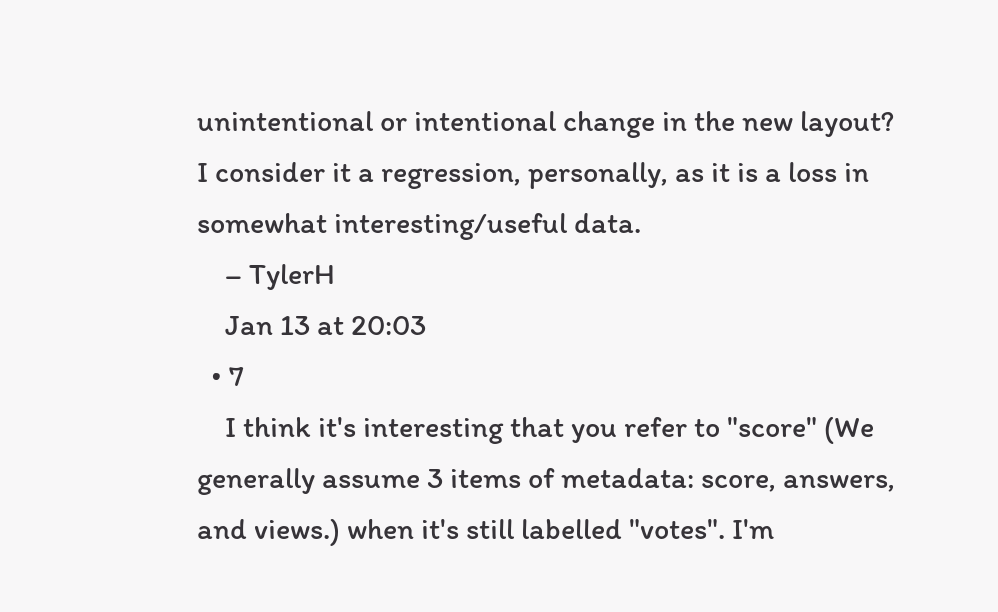unintentional or intentional change in the new layout? I consider it a regression, personally, as it is a loss in somewhat interesting/useful data.
    – TylerH
    Jan 13 at 20:03
  • 7
    I think it's interesting that you refer to "score" (We generally assume 3 items of metadata: score, answers, and views.) when it's still labelled "votes". I'm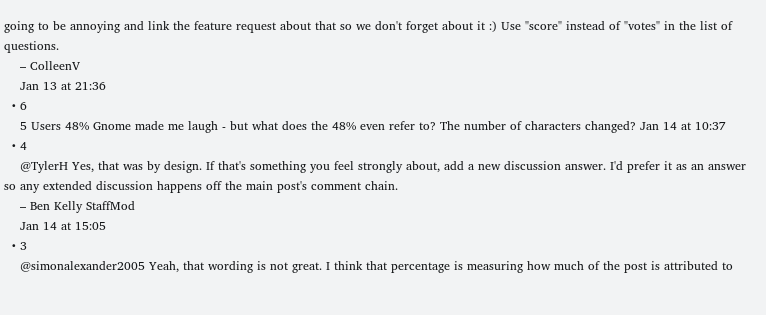going to be annoying and link the feature request about that so we don't forget about it :) Use "score" instead of "votes" in the list of questions.
    – ColleenV
    Jan 13 at 21:36
  • 6
    5 Users 48% Gnome made me laugh - but what does the 48% even refer to? The number of characters changed? Jan 14 at 10:37
  • 4
    @TylerH Yes, that was by design. If that's something you feel strongly about, add a new discussion answer. I'd prefer it as an answer so any extended discussion happens off the main post's comment chain.
    – Ben Kelly StaffMod
    Jan 14 at 15:05
  • 3
    @simonalexander2005 Yeah, that wording is not great. I think that percentage is measuring how much of the post is attributed to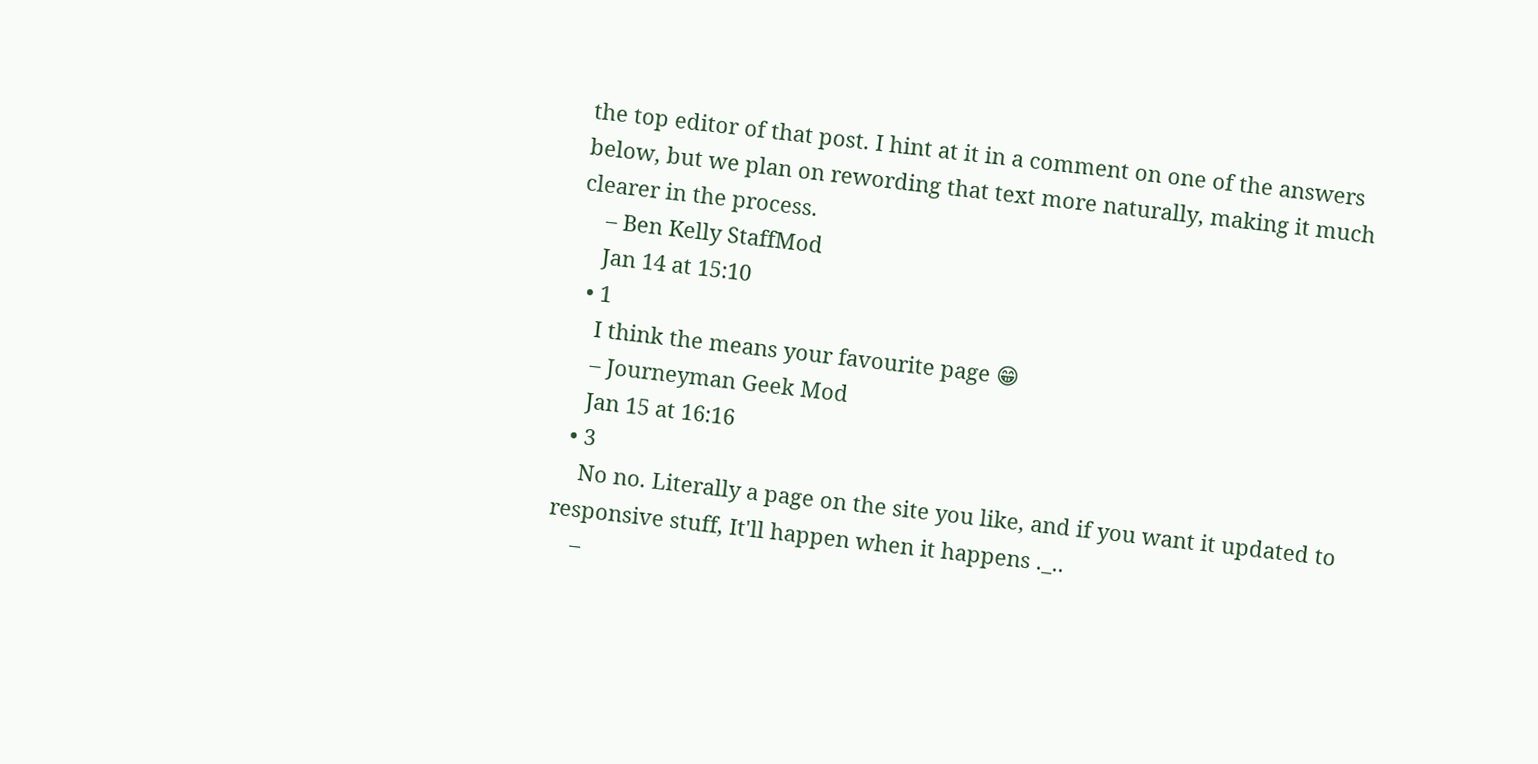the top editor of that post. I hint at it in a comment on one of the answers below, but we plan on rewording that text more naturally, making it much clearer in the process.
    – Ben Kelly StaffMod
    Jan 14 at 15:10
  • 1
    I think the means your favourite page 😁
    – Journeyman Geek Mod
    Jan 15 at 16:16
  • 3
    No no. Literally a page on the site you like, and if you want it updated to responsive stuff, It'll happen when it happens ._..
    –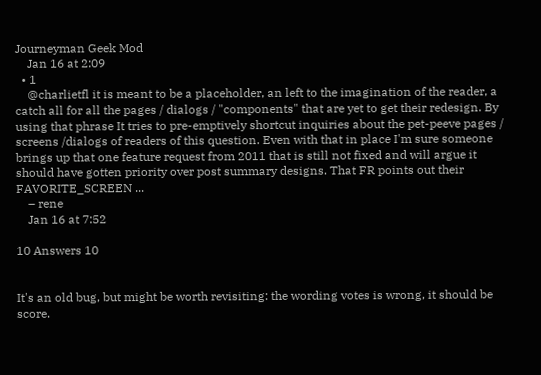Journeyman Geek Mod
    Jan 16 at 2:09
  • 1
    @charlietfl it is meant to be a placeholder, an left to the imagination of the reader, a catch all for all the pages / dialogs / "components" that are yet to get their redesign. By using that phrase It tries to pre-emptively shortcut inquiries about the pet-peeve pages / screens /dialogs of readers of this question. Even with that in place I'm sure someone brings up that one feature request from 2011 that is still not fixed and will argue it should have gotten priority over post summary designs. That FR points out their FAVORITE_SCREEN ...
    – rene
    Jan 16 at 7:52

10 Answers 10


It's an old bug, but might be worth revisiting: the wording votes is wrong, it should be score.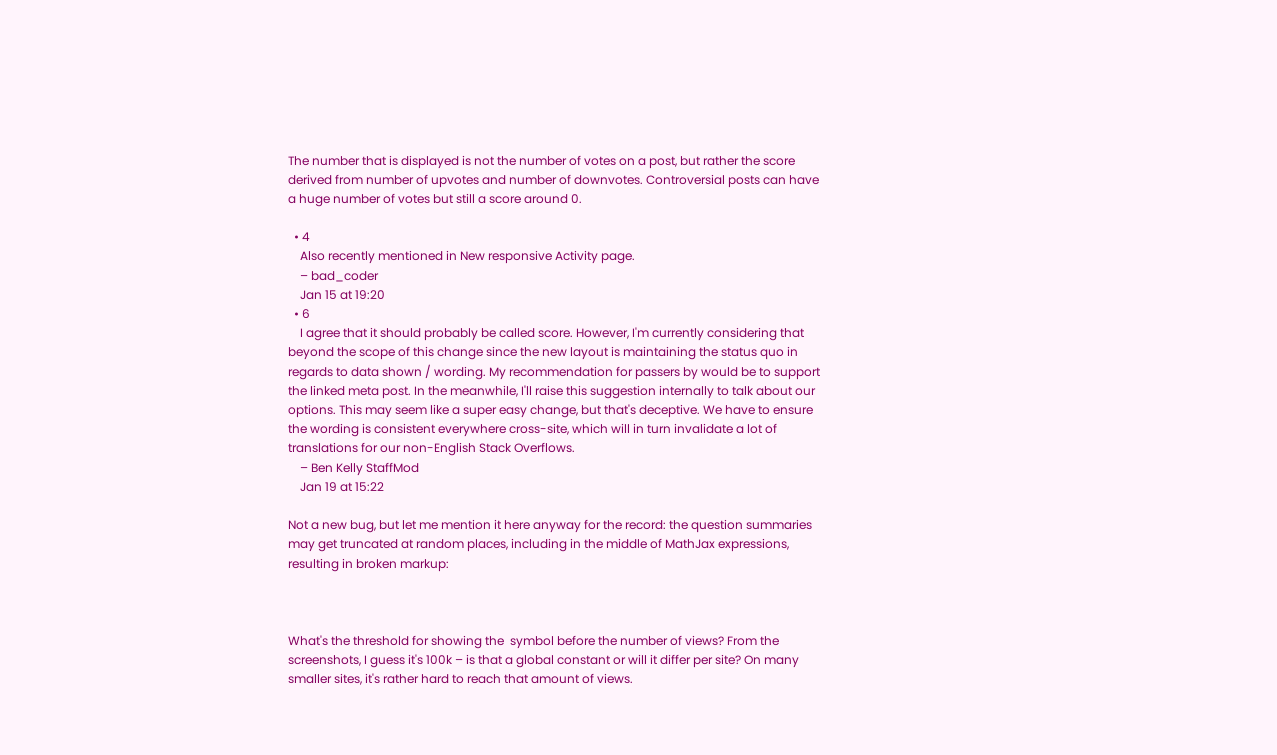The number that is displayed is not the number of votes on a post, but rather the score derived from number of upvotes and number of downvotes. Controversial posts can have a huge number of votes but still a score around 0.

  • 4
    Also recently mentioned in New responsive Activity page.
    – bad_coder
    Jan 15 at 19:20
  • 6
    I agree that it should probably be called score. However, I'm currently considering that beyond the scope of this change since the new layout is maintaining the status quo in regards to data shown / wording. My recommendation for passers by would be to support the linked meta post. In the meanwhile, I'll raise this suggestion internally to talk about our options. This may seem like a super easy change, but that's deceptive. We have to ensure the wording is consistent everywhere cross-site, which will in turn invalidate a lot of translations for our non-English Stack Overflows.
    – Ben Kelly StaffMod
    Jan 19 at 15:22

Not a new bug, but let me mention it here anyway for the record: the question summaries may get truncated at random places, including in the middle of MathJax expressions, resulting in broken markup:



What's the threshold for showing the  symbol before the number of views? From the screenshots, I guess it's 100k – is that a global constant or will it differ per site? On many smaller sites, it's rather hard to reach that amount of views.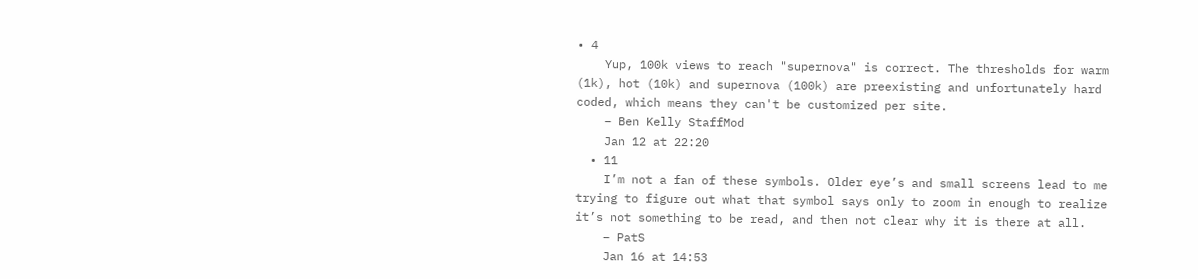• 4
    Yup, 100k views to reach "supernova" is correct. The thresholds for warm (1k), hot (10k) and supernova (100k) are preexisting and unfortunately hard coded, which means they can't be customized per site.
    – Ben Kelly StaffMod
    Jan 12 at 22:20
  • 11
    I’m not a fan of these symbols. Older eye’s and small screens lead to me trying to figure out what that symbol says only to zoom in enough to realize it’s not something to be read, and then not clear why it is there at all.
    – PatS
    Jan 16 at 14:53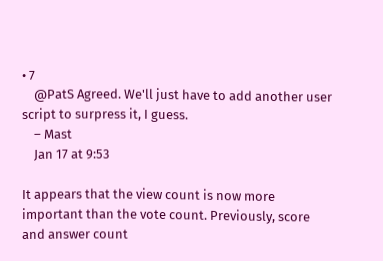• 7
    @PatS Agreed. We'll just have to add another user script to surpress it, I guess.
    – Mast
    Jan 17 at 9:53

It appears that the view count is now more important than the vote count. Previously, score and answer count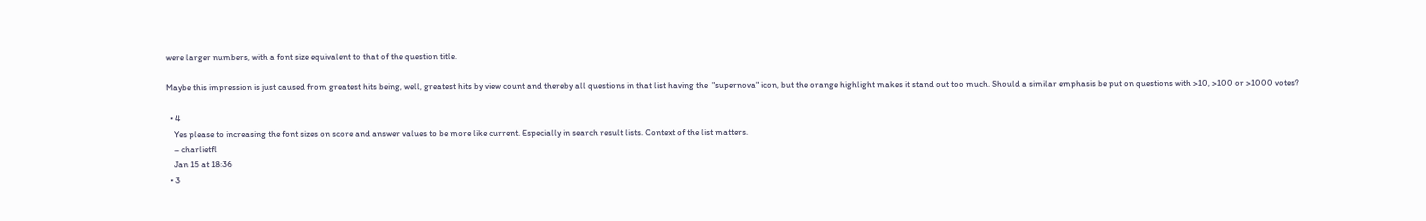were larger numbers, with a font size equivalent to that of the question title.

Maybe this impression is just caused from greatest hits being, well, greatest hits by view count and thereby all questions in that list having the  "supernova" icon, but the orange highlight makes it stand out too much. Should a similar emphasis be put on questions with >10, >100 or >1000 votes?

  • 4
    Yes please to increasing the font sizes on score and answer values to be more like current. Especially in search result lists. Context of the list matters.
    – charlietfl
    Jan 15 at 18:36
  • 3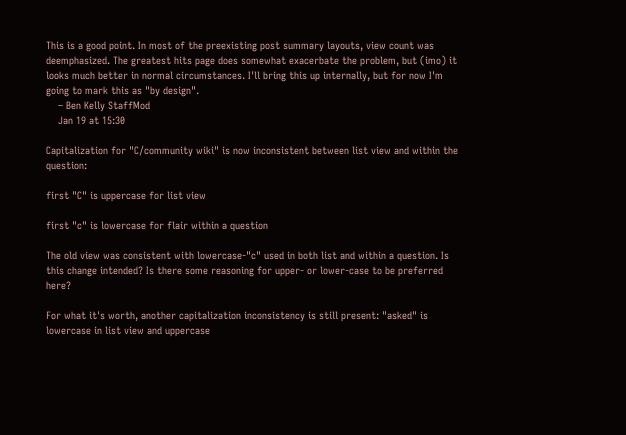This is a good point. In most of the preexisting post summary layouts, view count was deemphasized. The greatest hits page does somewhat exacerbate the problem, but (imo) it looks much better in normal circumstances. I'll bring this up internally, but for now I'm going to mark this as "by design".
    – Ben Kelly StaffMod
    Jan 19 at 15:30

Capitalization for "C/community wiki" is now inconsistent between list view and within the question:

first "C" is uppercase for list view

first "c" is lowercase for flair within a question

The old view was consistent with lowercase-"c" used in both list and within a question. Is this change intended? Is there some reasoning for upper- or lower-case to be preferred here?

For what it's worth, another capitalization inconsistency is still present: "asked" is lowercase in list view and uppercase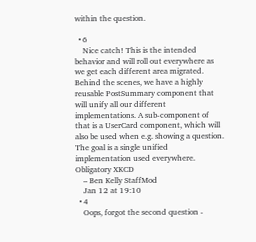within the question.

  • 6
    Nice catch! This is the intended behavior and will roll out everywhere as we get each different area migrated. Behind the scenes, we have a highly reusable PostSummary component that will unify all our different implementations. A sub-component of that is a UserCard component, which will also be used when e.g. showing a question. The goal is a single unified implementation used everywhere. Obligatory XKCD
    – Ben Kelly StaffMod
    Jan 12 at 19:10
  • 4
    Oops, forgot the second question -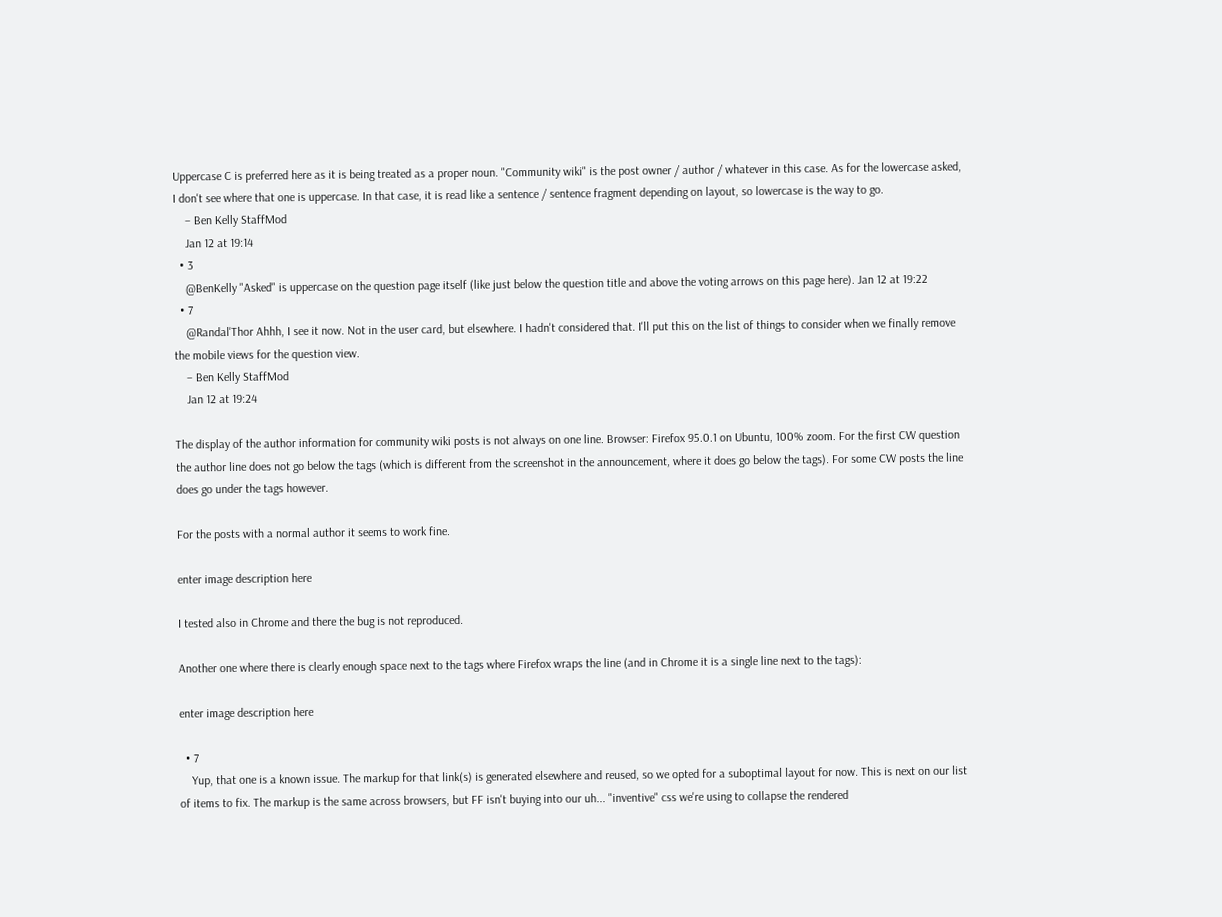Uppercase C is preferred here as it is being treated as a proper noun. "Community wiki" is the post owner / author / whatever in this case. As for the lowercase asked, I don't see where that one is uppercase. In that case, it is read like a sentence / sentence fragment depending on layout, so lowercase is the way to go.
    – Ben Kelly StaffMod
    Jan 12 at 19:14
  • 3
    @BenKelly "Asked" is uppercase on the question page itself (like just below the question title and above the voting arrows on this page here). Jan 12 at 19:22
  • 7
    @Randal'Thor Ahhh, I see it now. Not in the user card, but elsewhere. I hadn't considered that. I'll put this on the list of things to consider when we finally remove the mobile views for the question view.
    – Ben Kelly StaffMod
    Jan 12 at 19:24

The display of the author information for community wiki posts is not always on one line. Browser: Firefox 95.0.1 on Ubuntu, 100% zoom. For the first CW question the author line does not go below the tags (which is different from the screenshot in the announcement, where it does go below the tags). For some CW posts the line does go under the tags however.

For the posts with a normal author it seems to work fine.

enter image description here

I tested also in Chrome and there the bug is not reproduced.

Another one where there is clearly enough space next to the tags where Firefox wraps the line (and in Chrome it is a single line next to the tags):

enter image description here

  • 7
    Yup, that one is a known issue. The markup for that link(s) is generated elsewhere and reused, so we opted for a suboptimal layout for now. This is next on our list of items to fix. The markup is the same across browsers, but FF isn't buying into our uh... "inventive" css we're using to collapse the rendered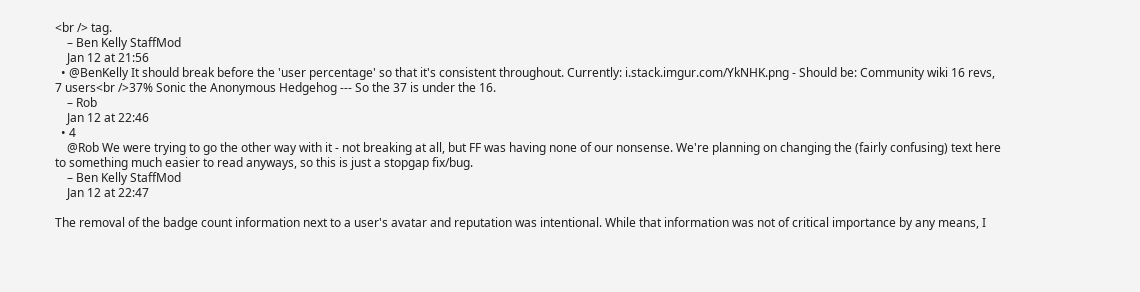<br /> tag.
    – Ben Kelly StaffMod
    Jan 12 at 21:56
  • @BenKelly It should break before the 'user percentage' so that it's consistent throughout. Currently: i.stack.imgur.com/YkNHK.png - Should be: Community wiki 16 revs, 7 users<br />37% Sonic the Anonymous Hedgehog --- So the 37 is under the 16.
    – Rob
    Jan 12 at 22:46
  • 4
    @Rob We were trying to go the other way with it - not breaking at all, but FF was having none of our nonsense. We're planning on changing the (fairly confusing) text here to something much easier to read anyways, so this is just a stopgap fix/bug.
    – Ben Kelly StaffMod
    Jan 12 at 22:47

The removal of the badge count information next to a user's avatar and reputation was intentional. While that information was not of critical importance by any means, I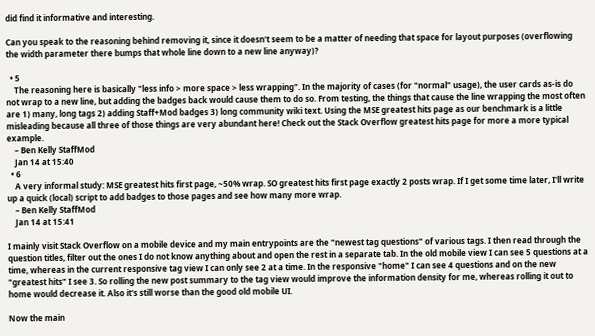did find it informative and interesting.

Can you speak to the reasoning behind removing it, since it doesn't seem to be a matter of needing that space for layout purposes (overflowing the width parameter there bumps that whole line down to a new line anyway)?

  • 5
    The reasoning here is basically "less info > more space > less wrapping". In the majority of cases (for "normal" usage), the user cards as-is do not wrap to a new line, but adding the badges back would cause them to do so. From testing, the things that cause the line wrapping the most often are 1) many, long tags 2) adding Staff+Mod badges 3) long community wiki text. Using the MSE greatest hits page as our benchmark is a little misleading because all three of those things are very abundant here! Check out the Stack Overflow greatest hits page for more a more typical example.
    – Ben Kelly StaffMod
    Jan 14 at 15:40
  • 6
    A very informal study: MSE greatest hits first page, ~50% wrap. SO greatest hits first page exactly 2 posts wrap. If I get some time later, I'll write up a quick (local) script to add badges to those pages and see how many more wrap.
    – Ben Kelly StaffMod
    Jan 14 at 15:41

I mainly visit Stack Overflow on a mobile device and my main entrypoints are the "newest tag questions" of various tags. I then read through the question titles, filter out the ones I do not know anything about and open the rest in a separate tab. In the old mobile view I can see 5 questions at a time, whereas in the current responsive tag view I can only see 2 at a time. In the responsive "home" I can see 4 questions and on the new "greatest hits" I see 3. So rolling the new post summary to the tag view would improve the information density for me, whereas rolling it out to home would decrease it. Also it's still worse than the good old mobile UI.

Now the main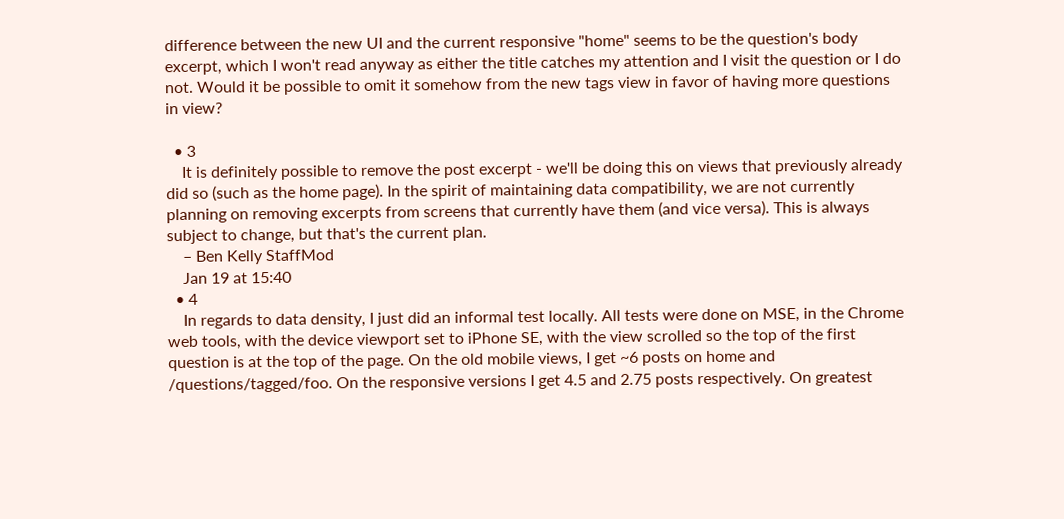difference between the new UI and the current responsive "home" seems to be the question's body excerpt, which I won't read anyway as either the title catches my attention and I visit the question or I do not. Would it be possible to omit it somehow from the new tags view in favor of having more questions in view?

  • 3
    It is definitely possible to remove the post excerpt - we'll be doing this on views that previously already did so (such as the home page). In the spirit of maintaining data compatibility, we are not currently planning on removing excerpts from screens that currently have them (and vice versa). This is always subject to change, but that's the current plan.
    – Ben Kelly StaffMod
    Jan 19 at 15:40
  • 4
    In regards to data density, I just did an informal test locally. All tests were done on MSE, in the Chrome web tools, with the device viewport set to iPhone SE, with the view scrolled so the top of the first question is at the top of the page. On the old mobile views, I get ~6 posts on home and /questions/tagged/foo. On the responsive versions I get 4.5 and 2.75 posts respectively. On greatest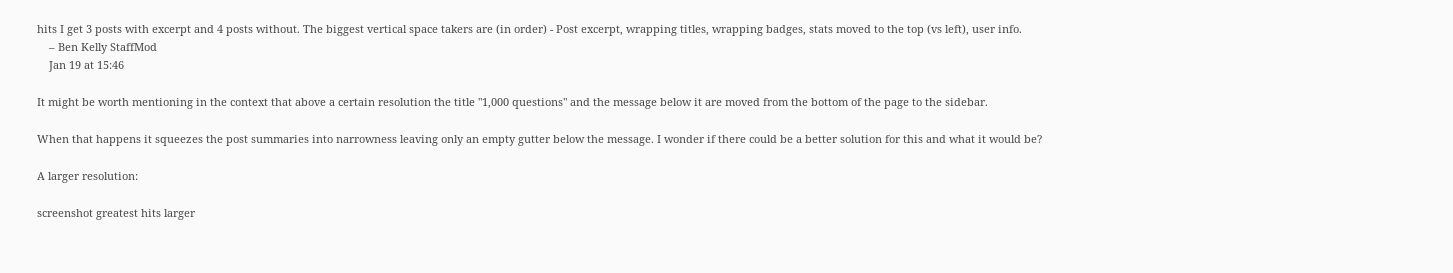hits I get 3 posts with excerpt and 4 posts without. The biggest vertical space takers are (in order) - Post excerpt, wrapping titles, wrapping badges, stats moved to the top (vs left), user info.
    – Ben Kelly StaffMod
    Jan 19 at 15:46

It might be worth mentioning in the context that above a certain resolution the title "1,000 questions" and the message below it are moved from the bottom of the page to the sidebar.

When that happens it squeezes the post summaries into narrowness leaving only an empty gutter below the message. I wonder if there could be a better solution for this and what it would be?

A larger resolution:

screenshot greatest hits larger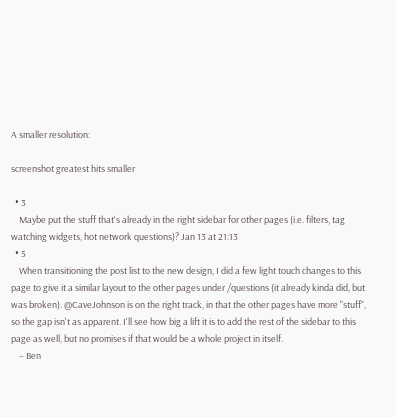A smaller resolution:

screenshot greatest hits smaller

  • 3
    Maybe put the stuff that's already in the right sidebar for other pages (i.e. filters, tag watching widgets, hot network questions)? Jan 13 at 21:13
  • 5
    When transitioning the post list to the new design, I did a few light touch changes to this page to give it a similar layout to the other pages under /questions (it already kinda did, but was broken). @CaveJohnson is on the right track, in that the other pages have more "stuff", so the gap isn't as apparent. I'll see how big a lift it is to add the rest of the sidebar to this page as well, but no promises if that would be a whole project in itself.
    – Ben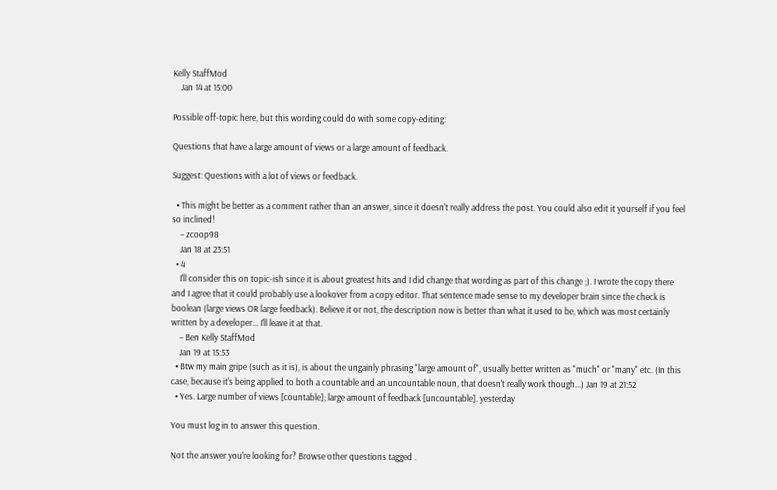Kelly StaffMod
    Jan 14 at 15:00

Possible off-topic here, but this wording could do with some copy-editing:

Questions that have a large amount of views or a large amount of feedback.

Suggest: Questions with a lot of views or feedback.

  • This might be better as a comment rather than an answer, since it doesn't really address the post. You could also edit it yourself if you feel so inclined!
    – zcoop98
    Jan 18 at 23:51
  • 4
    I'll consider this on topic-ish since it is about greatest hits and I did change that wording as part of this change ;). I wrote the copy there and I agree that it could probably use a lookover from a copy editor. That sentence made sense to my developer brain since the check is boolean (large views OR large feedback). Believe it or not, the description now is better than what it used to be, which was most certainly written by a developer... I'll leave it at that.
    – Ben Kelly StaffMod
    Jan 19 at 15:53
  • Btw my main gripe (such as it is), is about the ungainly phrasing "large amount of", usually better written as "much" or "many" etc. (In this case, because it's being applied to both a countable and an uncountable noun, that doesn't really work though...) Jan 19 at 21:52
  • Yes. Large number of views [countable]; large amount of feedback [uncountable]. yesterday

You must log in to answer this question.

Not the answer you're looking for? Browse other questions tagged .